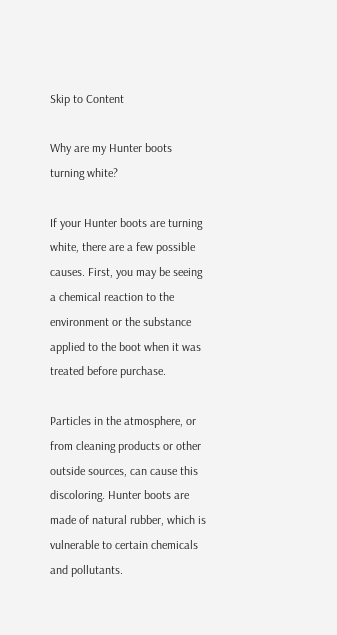Skip to Content

Why are my Hunter boots turning white?

If your Hunter boots are turning white, there are a few possible causes. First, you may be seeing a chemical reaction to the environment or the substance applied to the boot when it was treated before purchase.

Particles in the atmosphere, or from cleaning products or other outside sources, can cause this discoloring. Hunter boots are made of natural rubber, which is vulnerable to certain chemicals and pollutants.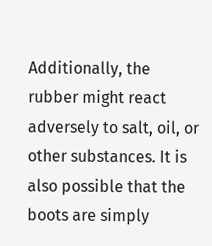Additionally, the rubber might react adversely to salt, oil, or other substances. It is also possible that the boots are simply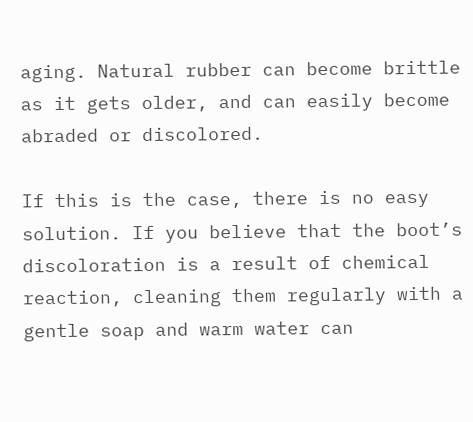aging. Natural rubber can become brittle as it gets older, and can easily become abraded or discolored.

If this is the case, there is no easy solution. If you believe that the boot’s discoloration is a result of chemical reaction, cleaning them regularly with a gentle soap and warm water can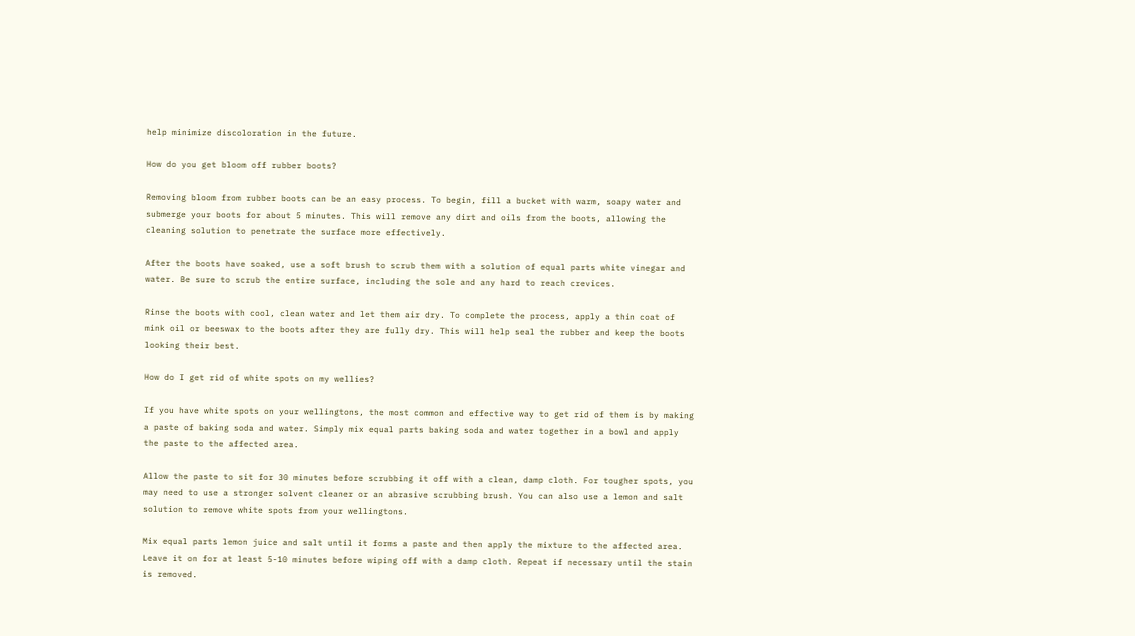help minimize discoloration in the future.

How do you get bloom off rubber boots?

Removing bloom from rubber boots can be an easy process. To begin, fill a bucket with warm, soapy water and submerge your boots for about 5 minutes. This will remove any dirt and oils from the boots, allowing the cleaning solution to penetrate the surface more effectively.

After the boots have soaked, use a soft brush to scrub them with a solution of equal parts white vinegar and water. Be sure to scrub the entire surface, including the sole and any hard to reach crevices.

Rinse the boots with cool, clean water and let them air dry. To complete the process, apply a thin coat of mink oil or beeswax to the boots after they are fully dry. This will help seal the rubber and keep the boots looking their best.

How do I get rid of white spots on my wellies?

If you have white spots on your wellingtons, the most common and effective way to get rid of them is by making a paste of baking soda and water. Simply mix equal parts baking soda and water together in a bowl and apply the paste to the affected area.

Allow the paste to sit for 30 minutes before scrubbing it off with a clean, damp cloth. For tougher spots, you may need to use a stronger solvent cleaner or an abrasive scrubbing brush. You can also use a lemon and salt solution to remove white spots from your wellingtons.

Mix equal parts lemon juice and salt until it forms a paste and then apply the mixture to the affected area. Leave it on for at least 5-10 minutes before wiping off with a damp cloth. Repeat if necessary until the stain is removed.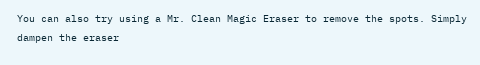You can also try using a Mr. Clean Magic Eraser to remove the spots. Simply dampen the eraser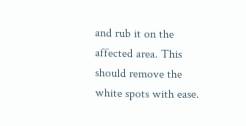and rub it on the affected area. This should remove the white spots with ease.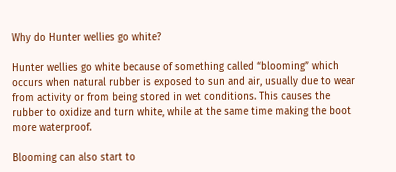Why do Hunter wellies go white?

Hunter wellies go white because of something called “blooming” which occurs when natural rubber is exposed to sun and air, usually due to wear from activity or from being stored in wet conditions. This causes the rubber to oxidize and turn white, while at the same time making the boot more waterproof.

Blooming can also start to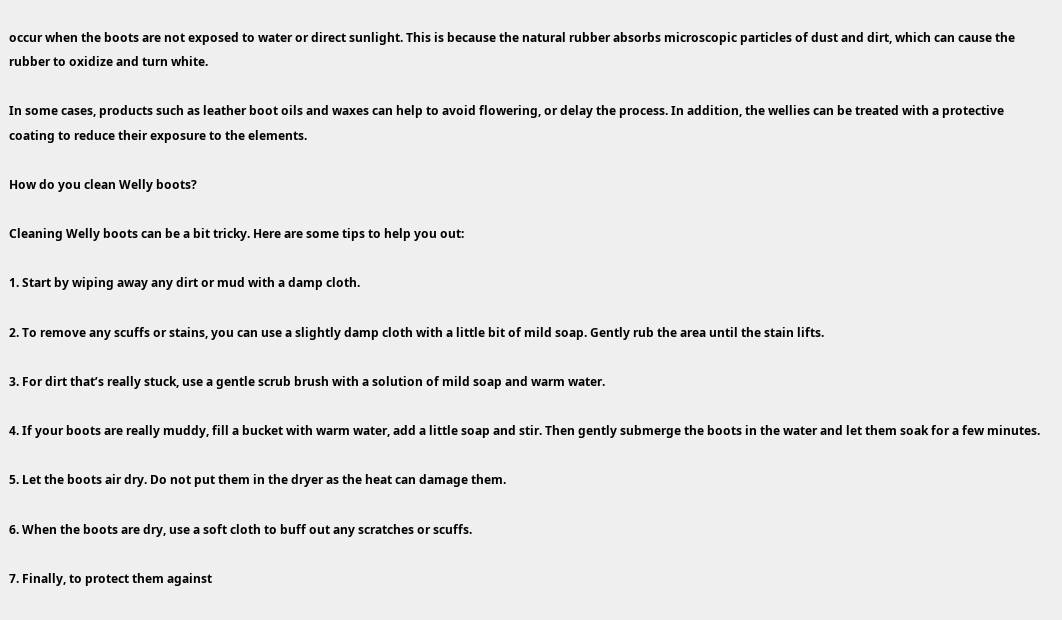occur when the boots are not exposed to water or direct sunlight. This is because the natural rubber absorbs microscopic particles of dust and dirt, which can cause the rubber to oxidize and turn white.

In some cases, products such as leather boot oils and waxes can help to avoid flowering, or delay the process. In addition, the wellies can be treated with a protective coating to reduce their exposure to the elements.

How do you clean Welly boots?

Cleaning Welly boots can be a bit tricky. Here are some tips to help you out:

1. Start by wiping away any dirt or mud with a damp cloth.

2. To remove any scuffs or stains, you can use a slightly damp cloth with a little bit of mild soap. Gently rub the area until the stain lifts.

3. For dirt that’s really stuck, use a gentle scrub brush with a solution of mild soap and warm water.

4. If your boots are really muddy, fill a bucket with warm water, add a little soap and stir. Then gently submerge the boots in the water and let them soak for a few minutes.

5. Let the boots air dry. Do not put them in the dryer as the heat can damage them.

6. When the boots are dry, use a soft cloth to buff out any scratches or scuffs.

7. Finally, to protect them against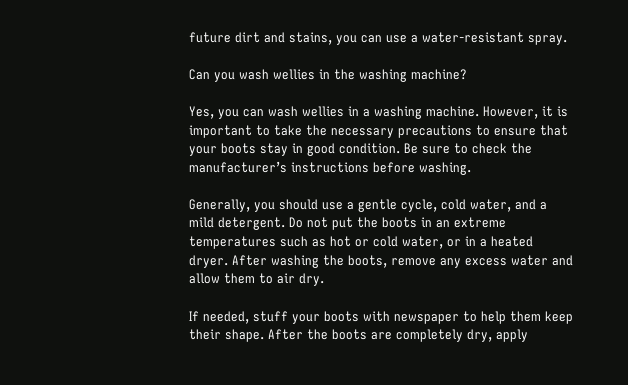future dirt and stains, you can use a water-resistant spray.

Can you wash wellies in the washing machine?

Yes, you can wash wellies in a washing machine. However, it is important to take the necessary precautions to ensure that your boots stay in good condition. Be sure to check the manufacturer’s instructions before washing.

Generally, you should use a gentle cycle, cold water, and a mild detergent. Do not put the boots in an extreme temperatures such as hot or cold water, or in a heated dryer. After washing the boots, remove any excess water and allow them to air dry.

If needed, stuff your boots with newspaper to help them keep their shape. After the boots are completely dry, apply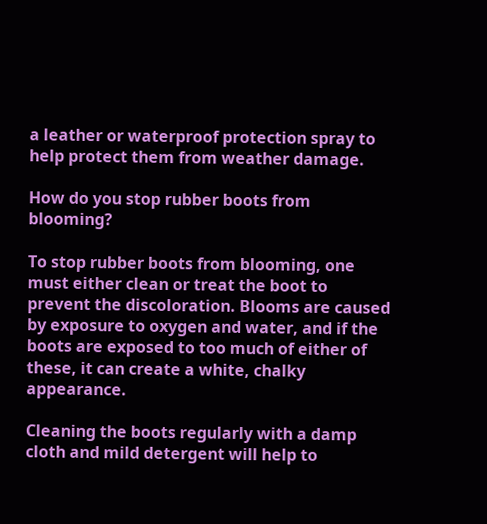a leather or waterproof protection spray to help protect them from weather damage.

How do you stop rubber boots from blooming?

To stop rubber boots from blooming, one must either clean or treat the boot to prevent the discoloration. Blooms are caused by exposure to oxygen and water, and if the boots are exposed to too much of either of these, it can create a white, chalky appearance.

Cleaning the boots regularly with a damp cloth and mild detergent will help to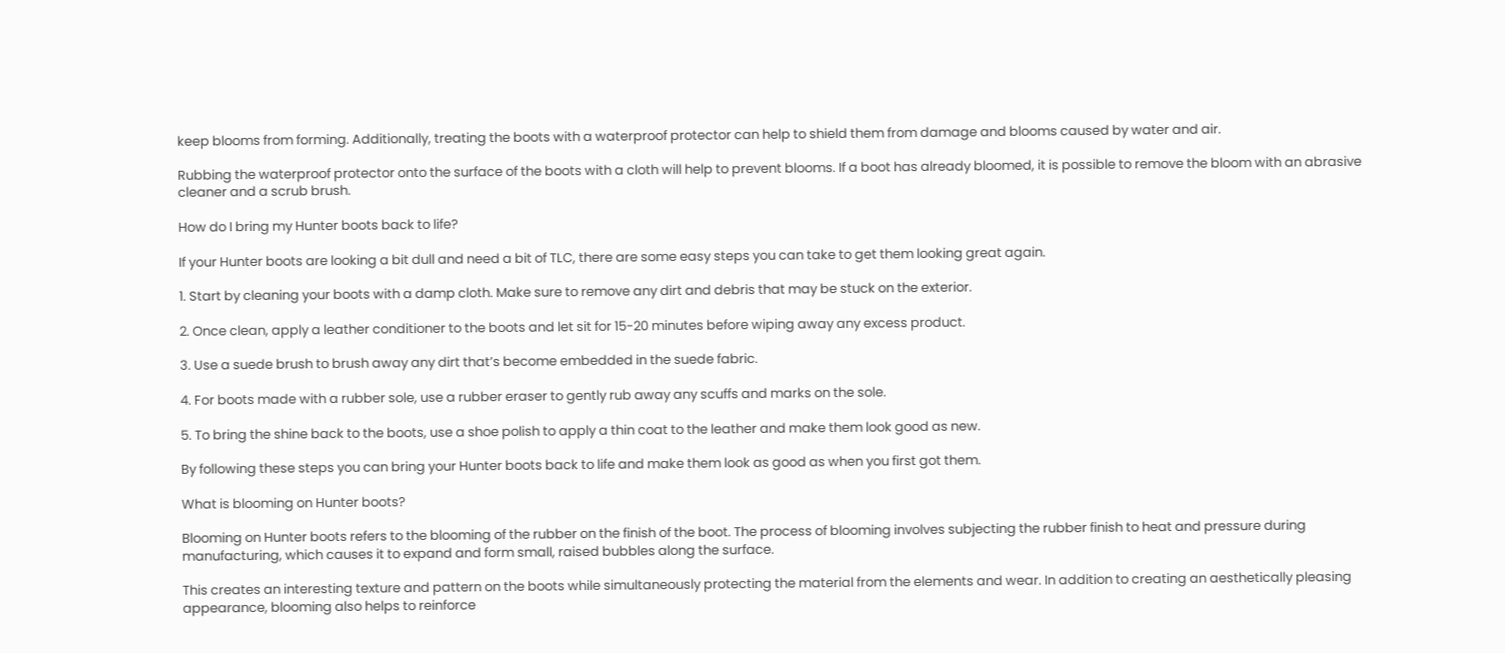keep blooms from forming. Additionally, treating the boots with a waterproof protector can help to shield them from damage and blooms caused by water and air.

Rubbing the waterproof protector onto the surface of the boots with a cloth will help to prevent blooms. If a boot has already bloomed, it is possible to remove the bloom with an abrasive cleaner and a scrub brush.

How do I bring my Hunter boots back to life?

If your Hunter boots are looking a bit dull and need a bit of TLC, there are some easy steps you can take to get them looking great again.

1. Start by cleaning your boots with a damp cloth. Make sure to remove any dirt and debris that may be stuck on the exterior.

2. Once clean, apply a leather conditioner to the boots and let sit for 15-20 minutes before wiping away any excess product.

3. Use a suede brush to brush away any dirt that’s become embedded in the suede fabric.

4. For boots made with a rubber sole, use a rubber eraser to gently rub away any scuffs and marks on the sole.

5. To bring the shine back to the boots, use a shoe polish to apply a thin coat to the leather and make them look good as new.

By following these steps you can bring your Hunter boots back to life and make them look as good as when you first got them.

What is blooming on Hunter boots?

Blooming on Hunter boots refers to the blooming of the rubber on the finish of the boot. The process of blooming involves subjecting the rubber finish to heat and pressure during manufacturing, which causes it to expand and form small, raised bubbles along the surface.

This creates an interesting texture and pattern on the boots while simultaneously protecting the material from the elements and wear. In addition to creating an aesthetically pleasing appearance, blooming also helps to reinforce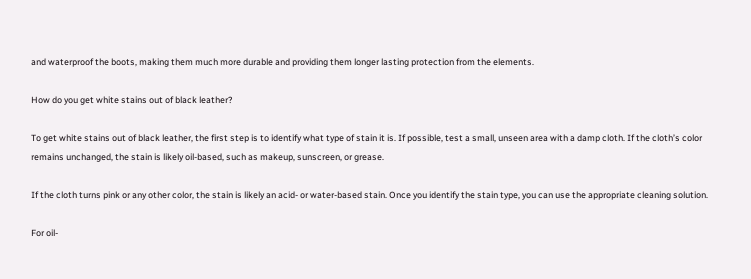and waterproof the boots, making them much more durable and providing them longer lasting protection from the elements.

How do you get white stains out of black leather?

To get white stains out of black leather, the first step is to identify what type of stain it is. If possible, test a small, unseen area with a damp cloth. If the cloth’s color remains unchanged, the stain is likely oil-based, such as makeup, sunscreen, or grease.

If the cloth turns pink or any other color, the stain is likely an acid- or water-based stain. Once you identify the stain type, you can use the appropriate cleaning solution.

For oil-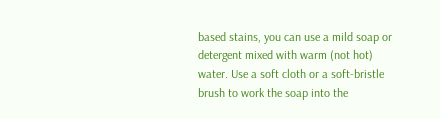based stains, you can use a mild soap or detergent mixed with warm (not hot) water. Use a soft cloth or a soft-bristle brush to work the soap into the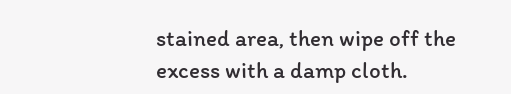stained area, then wipe off the excess with a damp cloth.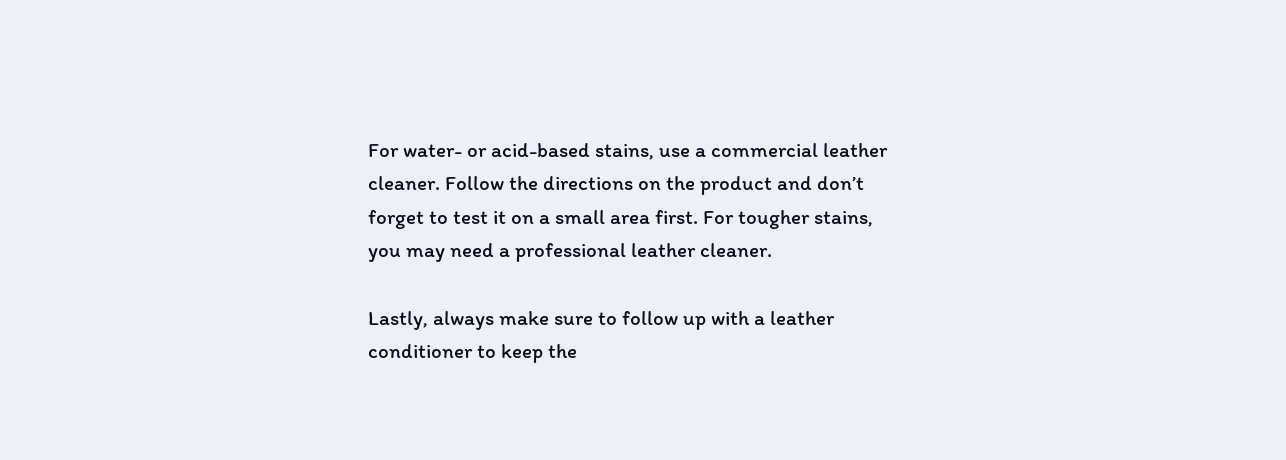For water- or acid-based stains, use a commercial leather cleaner. Follow the directions on the product and don’t forget to test it on a small area first. For tougher stains, you may need a professional leather cleaner.

Lastly, always make sure to follow up with a leather conditioner to keep the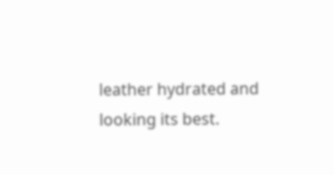leather hydrated and looking its best.